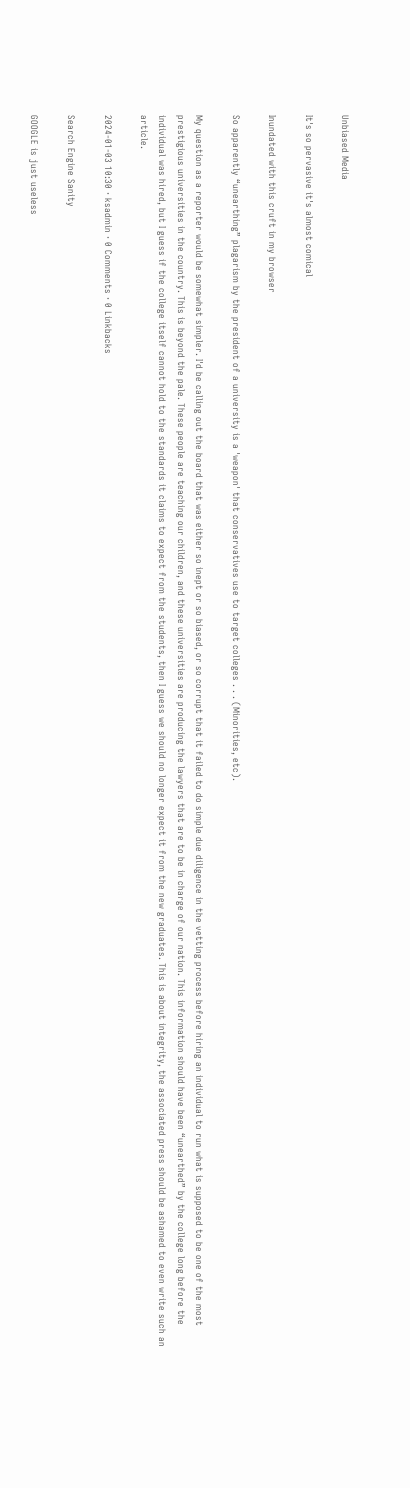Unbiased Media

It's so pervasive it's almost comical

Inundated with this cruft in my browser

So apparently “unearthing” plagarism by the president of a university is a 'weapon' that conservatives use to target colleges . . . (Minorities, etc).

My question as a reporter would be somewhat simpler. I'd be calling out the board that was either so inept or so biased, or so corrupt that it failed to do simple due diligence in the vetting process before hiring an individual to run what is supposed to be one of the most prestigious universities in the country. This is beyond the pale. These people are teaching our children, and these universities are producing the lawyers that are to be in charge of our nation. This information should have been “unearthed” by the college long before the individual was hired, but I guess if the college itself cannot hold to the standards it claims to expect from the students, then I guess we should no longer expect it from the new graduates. This is about integrity, the associated press should be ashamed to even write such an article.

2024-01-03 10:30 · ksadmin · 0 Comments · 0 Linkbacks

Search Engine Sanity

GOOGLE is just useless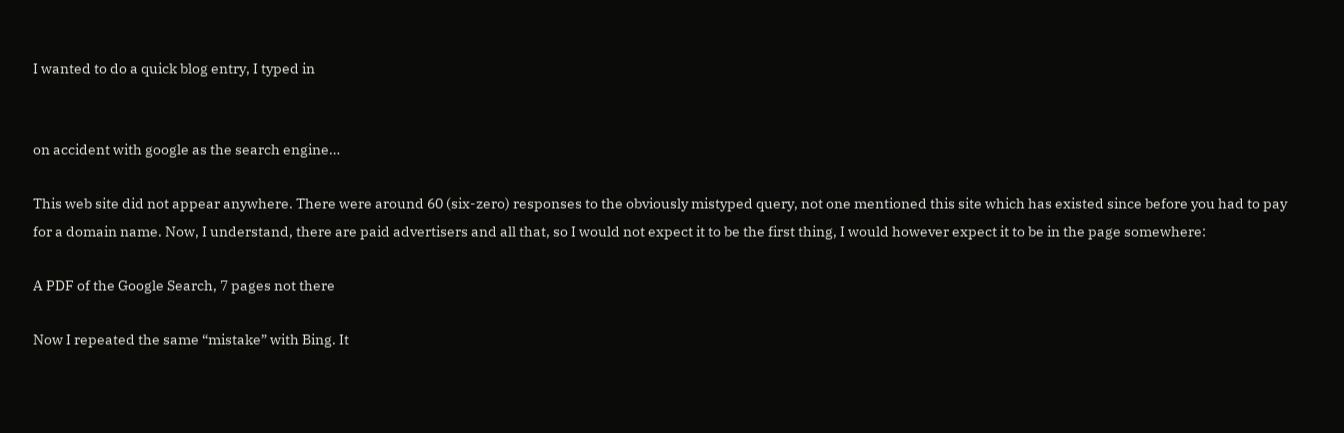I wanted to do a quick blog entry, I typed in


on accident with google as the search engine…

This web site did not appear anywhere. There were around 60 (six-zero) responses to the obviously mistyped query, not one mentioned this site which has existed since before you had to pay for a domain name. Now, I understand, there are paid advertisers and all that, so I would not expect it to be the first thing, I would however expect it to be in the page somewhere:

A PDF of the Google Search, 7 pages not there

Now I repeated the same “mistake” with Bing. It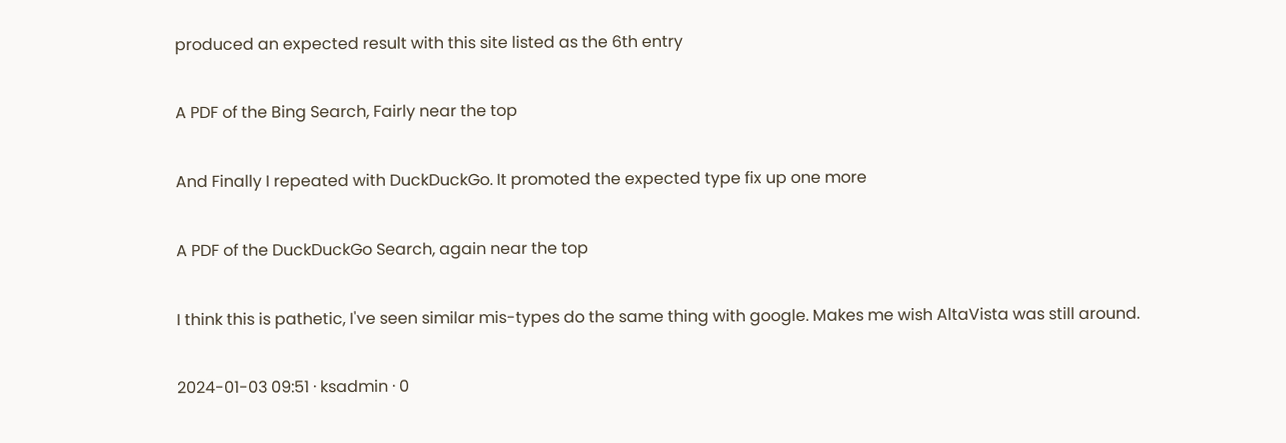produced an expected result with this site listed as the 6th entry

A PDF of the Bing Search, Fairly near the top

And Finally I repeated with DuckDuckGo. It promoted the expected type fix up one more

A PDF of the DuckDuckGo Search, again near the top

I think this is pathetic, I've seen similar mis-types do the same thing with google. Makes me wish AltaVista was still around.

2024-01-03 09:51 · ksadmin · 0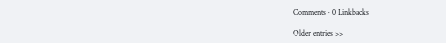Comments · 0 Linkbacks

Older entries >>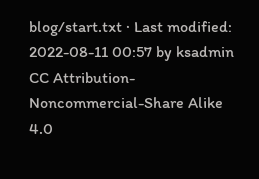blog/start.txt · Last modified: 2022-08-11 00:57 by ksadmin
CC Attribution-Noncommercial-Share Alike 4.0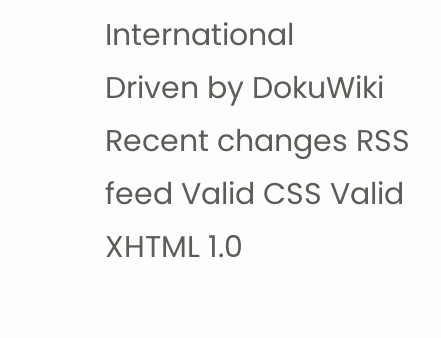International
Driven by DokuWiki Recent changes RSS feed Valid CSS Valid XHTML 1.0